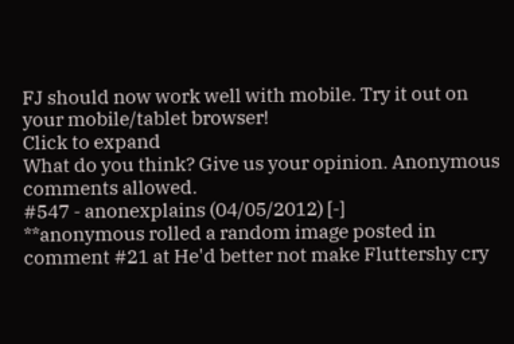FJ should now work well with mobile. Try it out on your mobile/tablet browser!
Click to expand
What do you think? Give us your opinion. Anonymous comments allowed.
#547 - anonexplains (04/05/2012) [-]
**anonymous rolled a random image posted in comment #21 at He'd better not make Fluttershy cry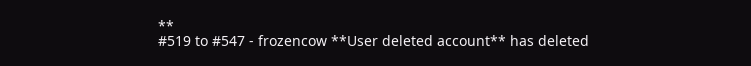**
#519 to #547 - frozencow **User deleted account** has deleted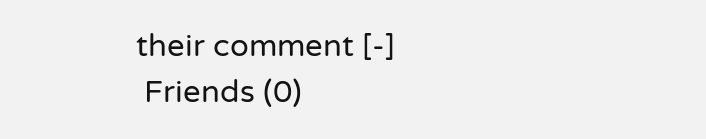their comment [-]
 Friends (0)